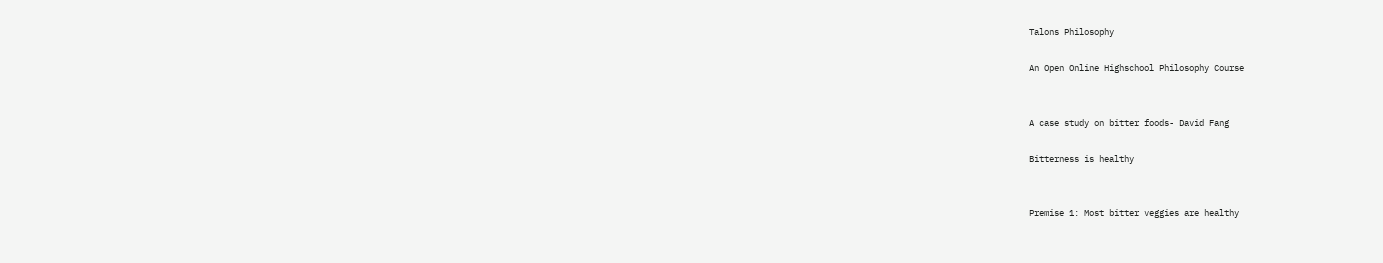Talons Philosophy

An Open Online Highschool Philosophy Course


A case study on bitter foods- David Fang

Bitterness is healthy


Premise 1: Most bitter veggies are healthy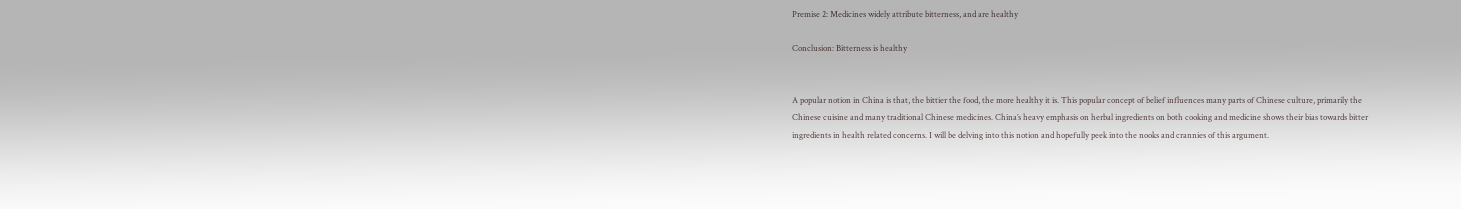Premise 2: Medicines widely attribute bitterness, and are healthy

Conclusion: Bitterness is healthy


A popular notion in China is that, the bittier the food, the more healthy it is. This popular concept of belief influences many parts of Chinese culture, primarily the Chinese cuisine and many traditional Chinese medicines. China’s heavy emphasis on herbal ingredients on both cooking and medicine shows their bias towards bitter ingredients in health related concerns. I will be delving into this notion and hopefully peek into the nooks and crannies of this argument.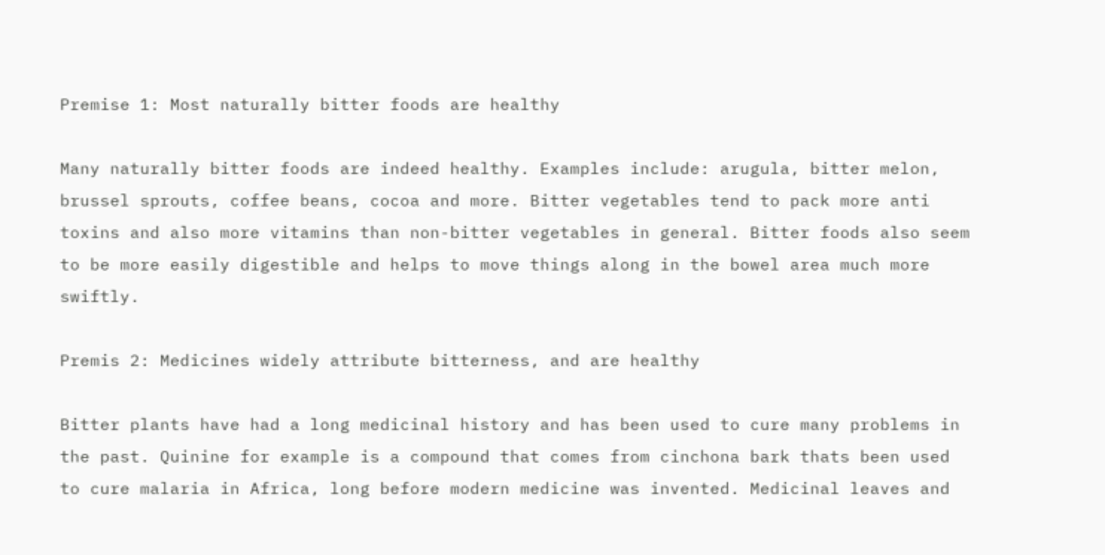Premise 1: Most naturally bitter foods are healthy

Many naturally bitter foods are indeed healthy. Examples include: arugula, bitter melon, brussel sprouts, coffee beans, cocoa and more. Bitter vegetables tend to pack more anti toxins and also more vitamins than non-bitter vegetables in general. Bitter foods also seem to be more easily digestible and helps to move things along in the bowel area much more swiftly.

Premis 2: Medicines widely attribute bitterness, and are healthy

Bitter plants have had a long medicinal history and has been used to cure many problems in the past. Quinine for example is a compound that comes from cinchona bark thats been used to cure malaria in Africa, long before modern medicine was invented. Medicinal leaves and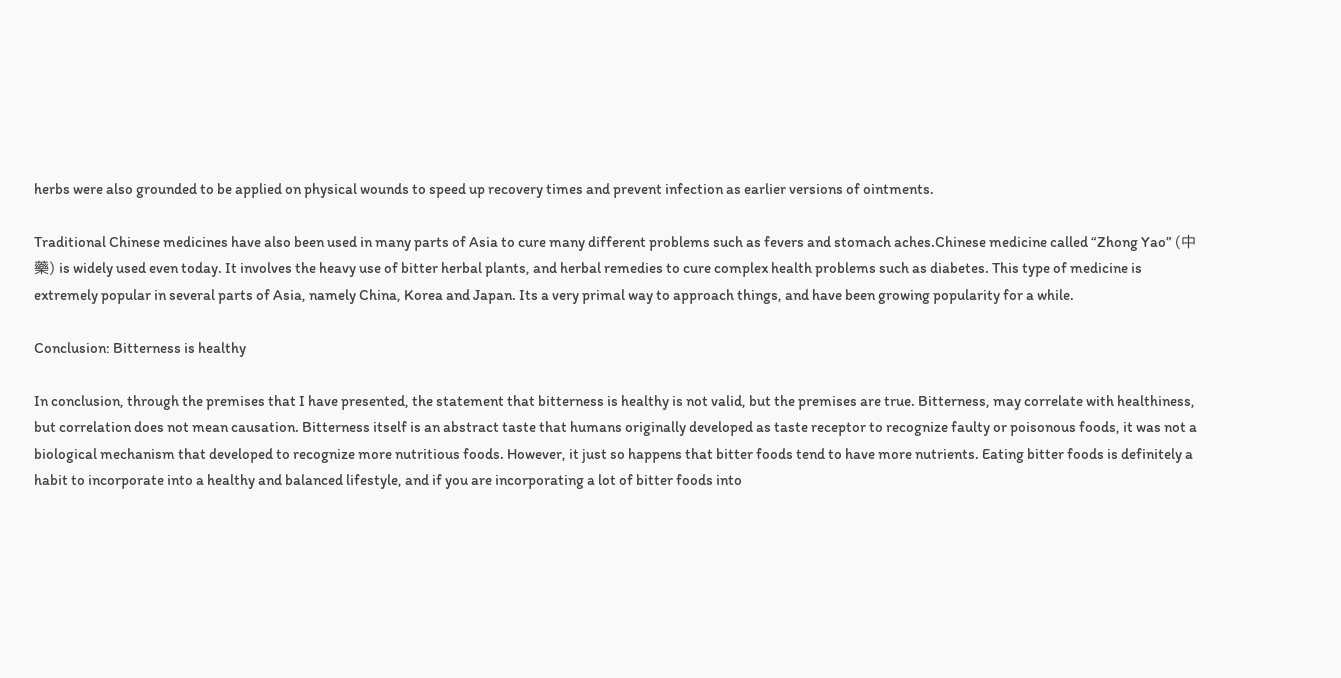herbs were also grounded to be applied on physical wounds to speed up recovery times and prevent infection as earlier versions of ointments.

Traditional Chinese medicines have also been used in many parts of Asia to cure many different problems such as fevers and stomach aches.Chinese medicine called “Zhong Yao” (中藥) is widely used even today. It involves the heavy use of bitter herbal plants, and herbal remedies to cure complex health problems such as diabetes. This type of medicine is extremely popular in several parts of Asia, namely China, Korea and Japan. Its a very primal way to approach things, and have been growing popularity for a while.

Conclusion: Bitterness is healthy

In conclusion, through the premises that I have presented, the statement that bitterness is healthy is not valid, but the premises are true. Bitterness, may correlate with healthiness, but correlation does not mean causation. Bitterness itself is an abstract taste that humans originally developed as taste receptor to recognize faulty or poisonous foods, it was not a biological mechanism that developed to recognize more nutritious foods. However, it just so happens that bitter foods tend to have more nutrients. Eating bitter foods is definitely a habit to incorporate into a healthy and balanced lifestyle, and if you are incorporating a lot of bitter foods into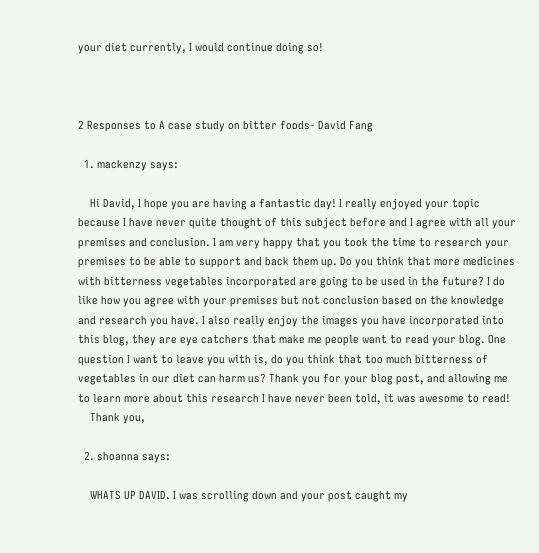your diet currently, I would continue doing so!



2 Responses to A case study on bitter foods- David Fang

  1. mackenzy says:

    Hi David, I hope you are having a fantastic day! I really enjoyed your topic because I have never quite thought of this subject before and I agree with all your premises and conclusion. I am very happy that you took the time to research your premises to be able to support and back them up. Do you think that more medicines with bitterness vegetables incorporated are going to be used in the future? I do like how you agree with your premises but not conclusion based on the knowledge and research you have. I also really enjoy the images you have incorporated into this blog, they are eye catchers that make me people want to read your blog. One question I want to leave you with is, do you think that too much bitterness of vegetables in our diet can harm us? Thank you for your blog post, and allowing me to learn more about this research I have never been told, it was awesome to read!
    Thank you,

  2. shoanna says:

    WHATS UP DAVID. I was scrolling down and your post caught my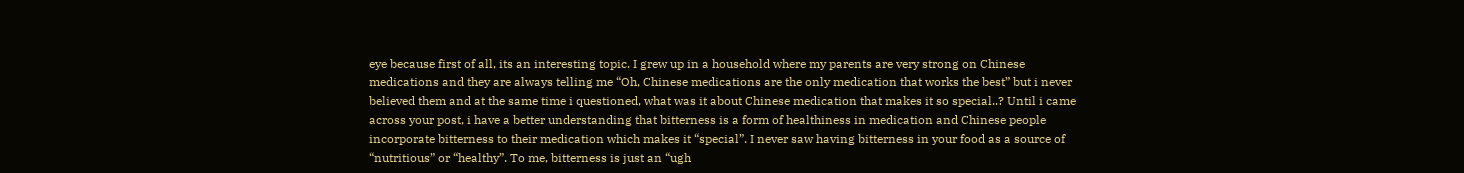eye because first of all, its an interesting topic. I grew up in a household where my parents are very strong on Chinese medications and they are always telling me “Oh, Chinese medications are the only medication that works the best” but i never believed them and at the same time i questioned, what was it about Chinese medication that makes it so special..? Until i came across your post, i have a better understanding that bitterness is a form of healthiness in medication and Chinese people incorporate bitterness to their medication which makes it “special”. I never saw having bitterness in your food as a source of “nutritious” or “healthy”. To me, bitterness is just an “ugh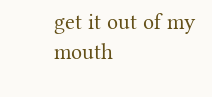get it out of my mouth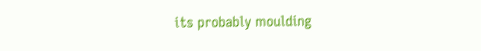its probably moulding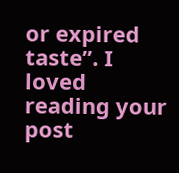or expired taste”. I loved reading your post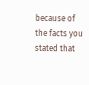because of the facts you stated that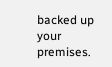backed up your premises.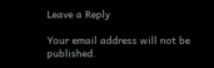Leave a Reply

Your email address will not be published.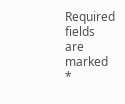Required fields are marked *